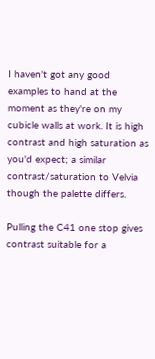I haven't got any good examples to hand at the moment as they're on my cubicle walls at work. It is high contrast and high saturation as you'd expect; a similar contrast/saturation to Velvia though the palette differs.

Pulling the C41 one stop gives contrast suitable for a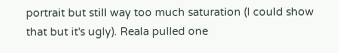portrait but still way too much saturation (I could show that but it's ugly). Reala pulled one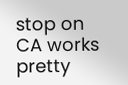stop on CA works pretty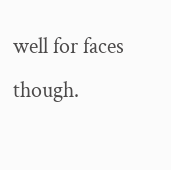well for faces though.